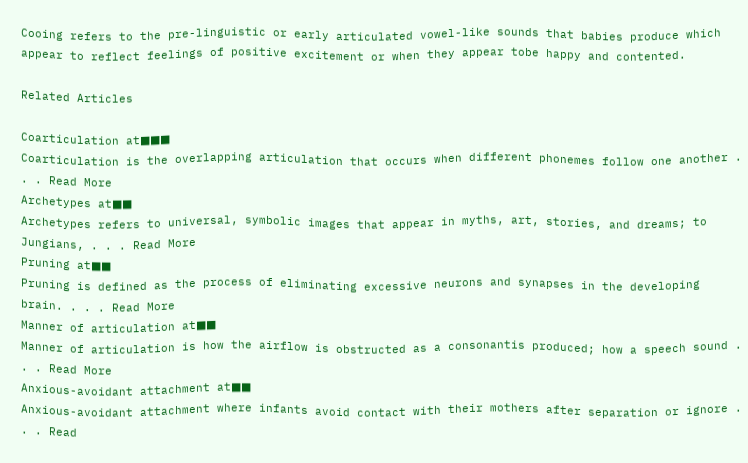Cooing refers to the pre-linguistic or early articulated vowel-like sounds that babies produce which appear to reflect feelings of positive excitement or when they appear tobe happy and contented.

Related Articles

Coarticulation at■■■
Coarticulation is the overlapping articulation that occurs when different phonemes follow one another . . . Read More
Archetypes at■■
Archetypes refers to universal, symbolic images that appear in myths, art, stories, and dreams; to Jungians, . . . Read More
Pruning at■■
Pruning is defined as the process of eliminating excessive neurons and synapses in the developing brain. . . . Read More
Manner of articulation at■■
Manner of articulation is how the airflow is obstructed as a consonantis produced; how a speech sound . . . Read More
Anxious-avoidant attachment at■■
Anxious-avoidant attachment where infants avoid contact with their mothers after separation or ignore . . . Read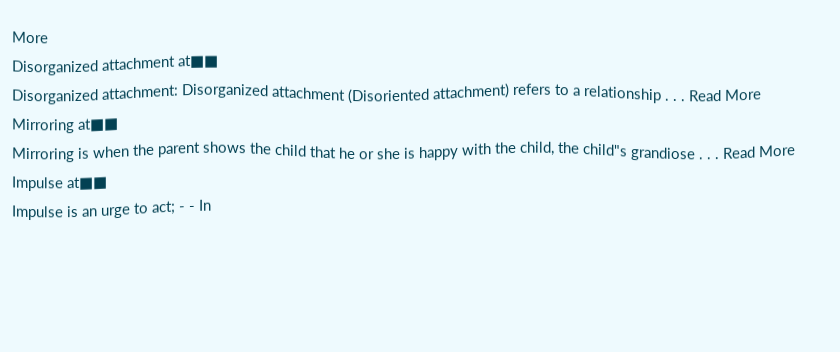More
Disorganized attachment at■■
Disorganized attachment: Disorganized attachment (Disoriented attachment) refers to a relationship . . . Read More
Mirroring at■■
Mirroring is when the parent shows the child that he or she is happy with the child, the child"s grandiose . . . Read More
Impulse at■■
Impulse is an urge to act; - - In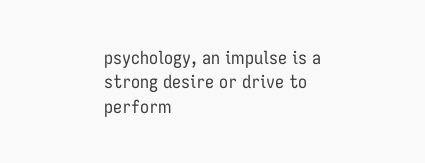psychology, an impulse is a strong desire or drive to perform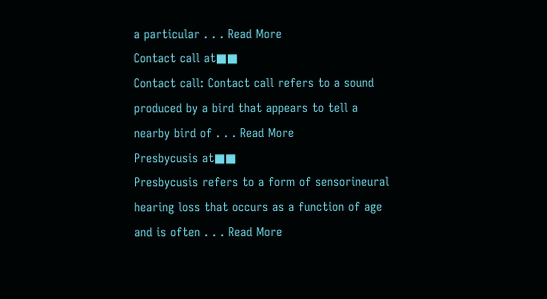a particular . . . Read More
Contact call at■■
Contact call: Contact call refers to a sound produced by a bird that appears to tell a nearby bird of . . . Read More
Presbycusis at■■
Presbycusis refers to a form of sensorineural hearing loss that occurs as a function of age and is often . . . Read More